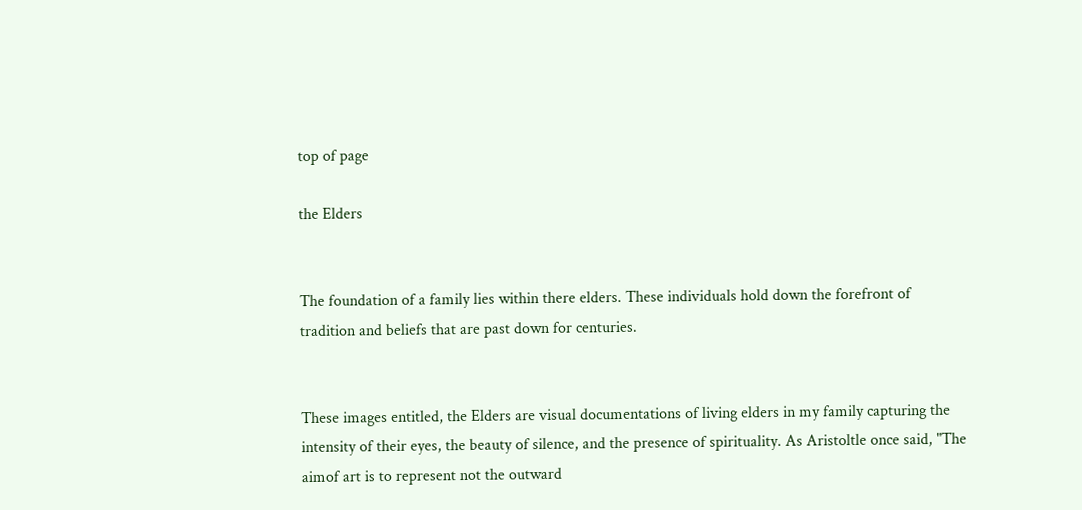top of page

the Elders


The foundation of a family lies within there elders. These individuals hold down the forefront of tradition and beliefs that are past down for centuries.


These images entitled, the Elders are visual documentations of living elders in my family capturing the intensity of their eyes, the beauty of silence, and the presence of spirituality. As Aristoltle once said, "The aimof art is to represent not the outward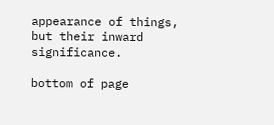appearance of things, but their inward significance.

bottom of page